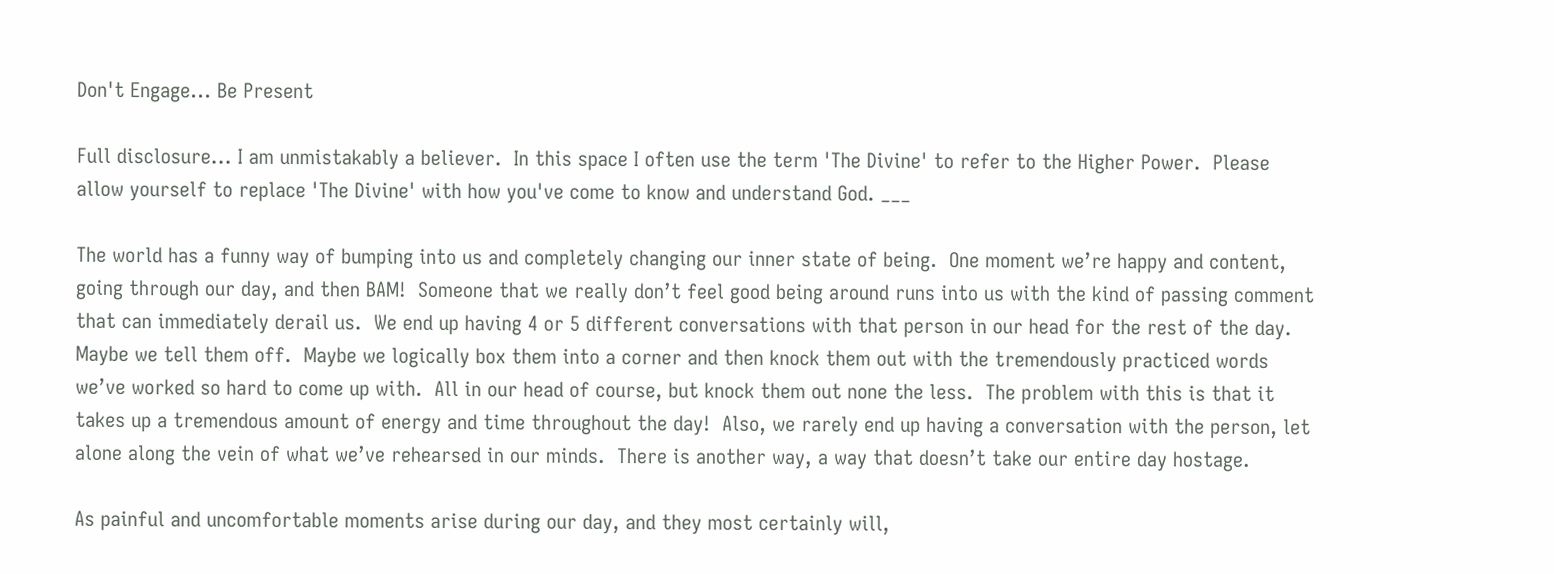Don't Engage... Be Present

Full disclosure... I am unmistakably a believer.  In this space I often use the term 'The Divine' to refer to the Higher Power.  Please allow yourself to replace 'The Divine' with how you've come to know and understand God. ___

The world has a funny way of bumping into us and completely changing our inner state of being.  One moment we’re happy and content, going through our day, and then BAM!  Someone that we really don’t feel good being around runs into us with the kind of passing comment that can immediately derail us.  We end up having 4 or 5 different conversations with that person in our head for the rest of the day.  Maybe we tell them off.  Maybe we logically box them into a corner and then knock them out with the tremendously practiced words we’ve worked so hard to come up with.  All in our head of course, but knock them out none the less.  The problem with this is that it takes up a tremendous amount of energy and time throughout the day!  Also, we rarely end up having a conversation with the person, let alone along the vein of what we’ve rehearsed in our minds.  There is another way, a way that doesn’t take our entire day hostage.

As painful and uncomfortable moments arise during our day, and they most certainly will,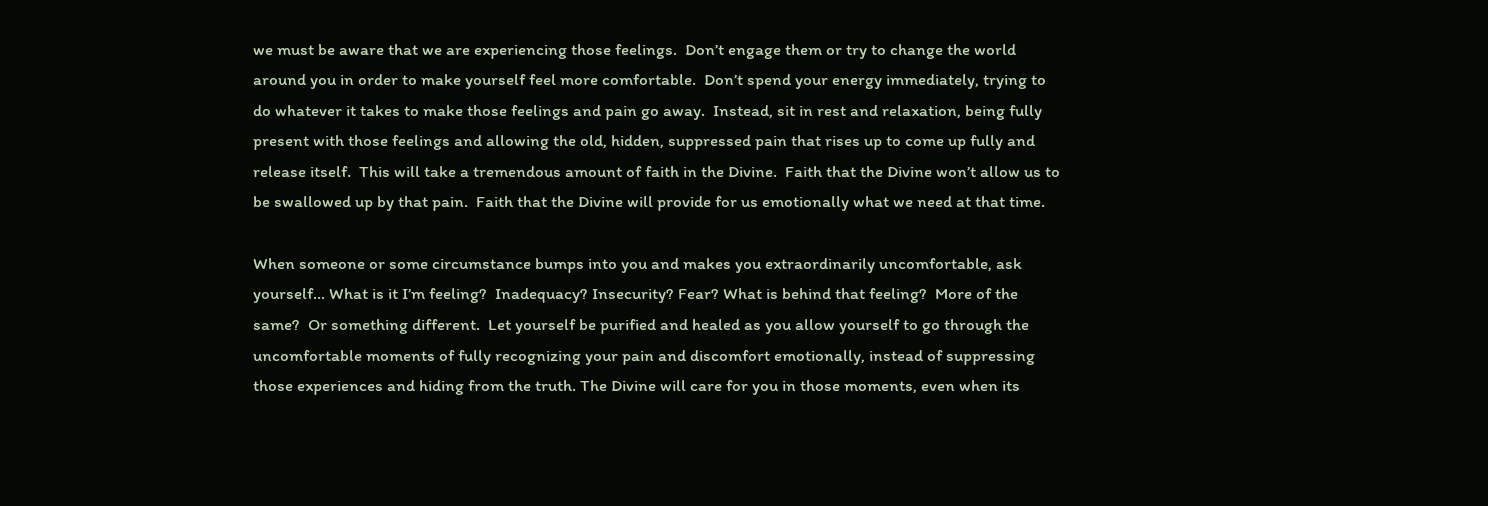we must be aware that we are experiencing those feelings.  Don’t engage them or try to change the world around you in order to make yourself feel more comfortable.  Don’t spend your energy immediately, trying to do whatever it takes to make those feelings and pain go away.  Instead, sit in rest and relaxation, being fully present with those feelings and allowing the old, hidden, suppressed pain that rises up to come up fully and release itself.  This will take a tremendous amount of faith in the Divine.  Faith that the Divine won’t allow us to be swallowed up by that pain.  Faith that the Divine will provide for us emotionally what we need at that time.

When someone or some circumstance bumps into you and makes you extraordinarily uncomfortable, ask yourself… What is it I’m feeling?  Inadequacy? Insecurity? Fear? What is behind that feeling?  More of the same?  Or something different.  Let yourself be purified and healed as you allow yourself to go through the uncomfortable moments of fully recognizing your pain and discomfort emotionally, instead of suppressing those experiences and hiding from the truth. The Divine will care for you in those moments, even when its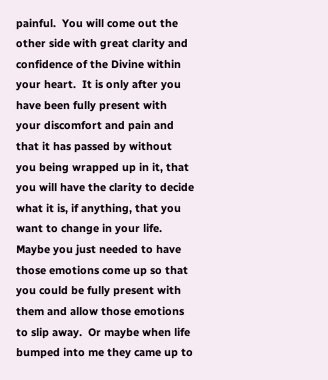painful.  You will come out the other side with great clarity and confidence of the Divine within your heart.  It is only after you have been fully present with your discomfort and pain and that it has passed by without you being wrapped up in it, that you will have the clarity to decide what it is, if anything, that you want to change in your life.  Maybe you just needed to have those emotions come up so that you could be fully present with them and allow those emotions to slip away.  Or maybe when life bumped into me they came up to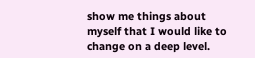show me things about myself that I would like to change on a deep level.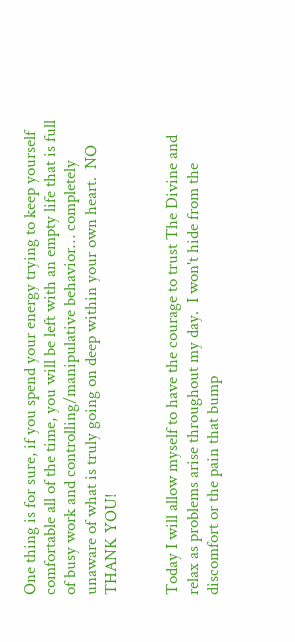One thing is for sure, if you spend your energy trying to keep yourself comfortable all of the time, you will be left with an empty life that is full of busy work and controlling/manipulative behavior… completely unaware of what is truly going on deep within your own heart.  NO THANK YOU!


Today I will allow myself to have the courage to trust The Divine and relax as problems arise throughout my day.  I won't hide from the discomfort or the pain that bump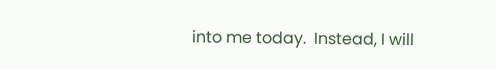into me today.  Instead, I will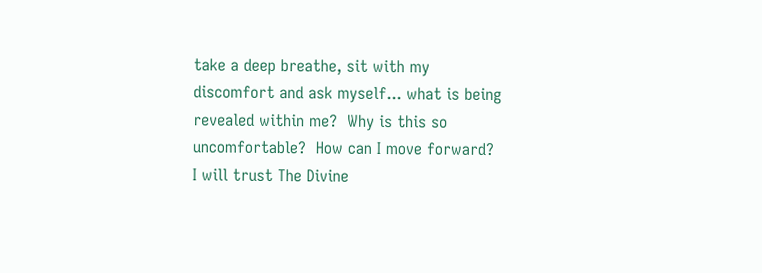take a deep breathe, sit with my discomfort and ask myself... what is being revealed within me?  Why is this so uncomfortable?  How can I move forward?  I will trust The Divine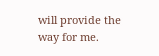will provide the way for me.